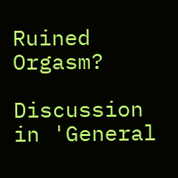Ruined Orgasm?

Discussion in 'General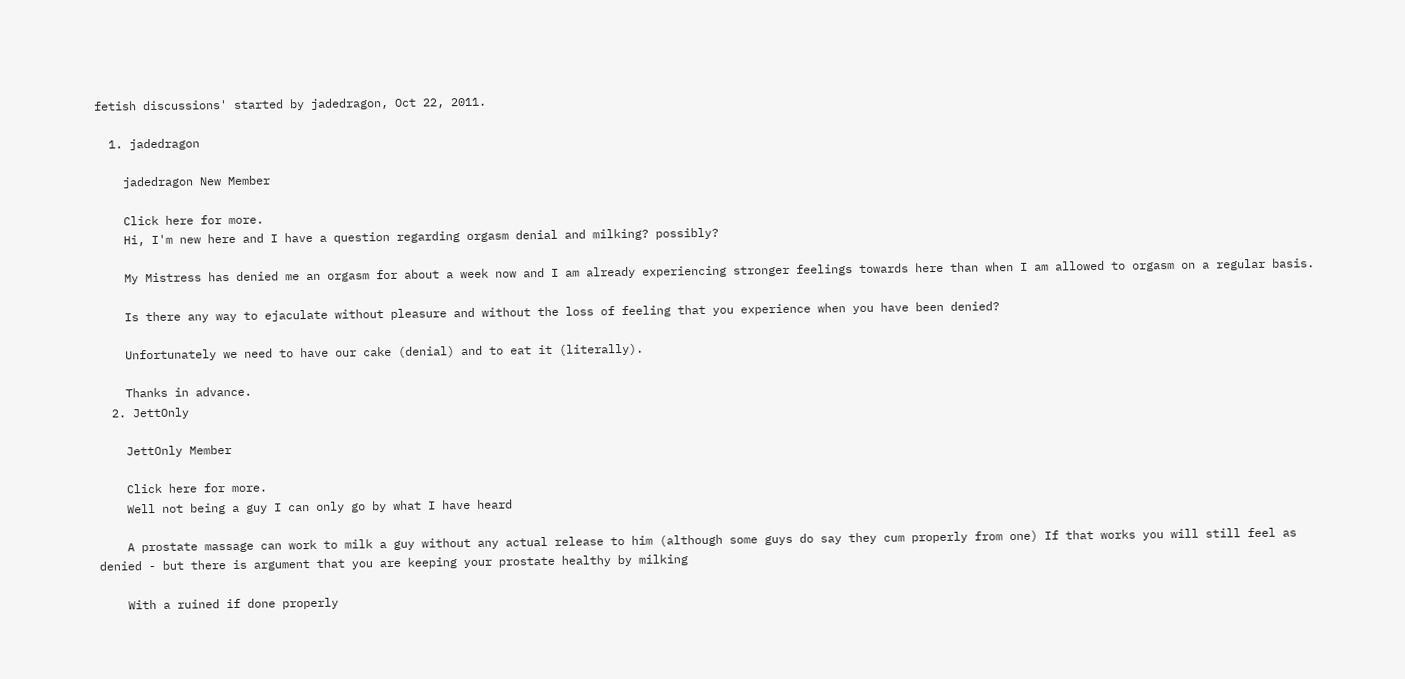fetish discussions' started by jadedragon, Oct 22, 2011.

  1. jadedragon

    jadedragon New Member

    Click here for more.
    Hi, I'm new here and I have a question regarding orgasm denial and milking? possibly?

    My Mistress has denied me an orgasm for about a week now and I am already experiencing stronger feelings towards here than when I am allowed to orgasm on a regular basis.

    Is there any way to ejaculate without pleasure and without the loss of feeling that you experience when you have been denied?

    Unfortunately we need to have our cake (denial) and to eat it (literally).

    Thanks in advance.
  2. JettOnly

    JettOnly Member

    Click here for more.
    Well not being a guy I can only go by what I have heard

    A prostate massage can work to milk a guy without any actual release to him (although some guys do say they cum properly from one) If that works you will still feel as denied - but there is argument that you are keeping your prostate healthy by milking

    With a ruined if done properly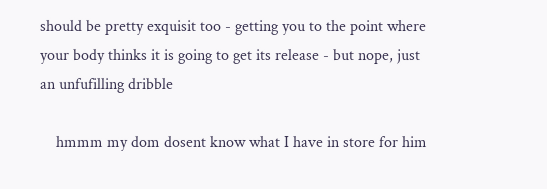should be pretty exquisit too - getting you to the point where your body thinks it is going to get its release - but nope, just an unfufilling dribble

    hmmm my dom dosent know what I have in store for him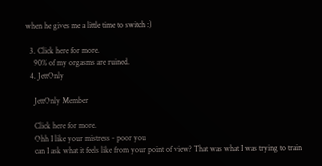when he gives me a little time to switch :)

  3. Click here for more.
    90% of my orgasms are ruined.
  4. JettOnly

    JettOnly Member

    Click here for more.
    Ohh I like your mistress - poor you
    can I ask what it feels like from your point of view? That was what I was trying to train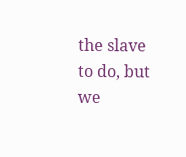the slave to do, but we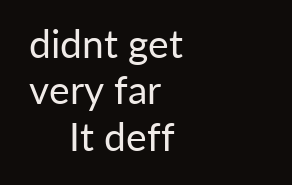didnt get very far
    It deff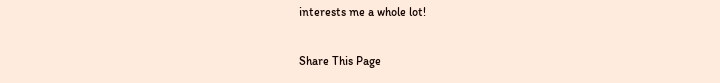interests me a whole lot!

Share This Page